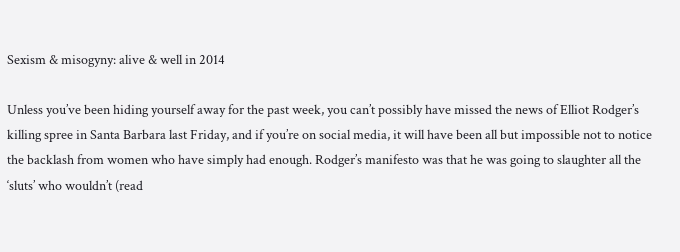Sexism & misogyny: alive & well in 2014

Unless you’ve been hiding yourself away for the past week, you can’t possibly have missed the news of Elliot Rodger’s killing spree in Santa Barbara last Friday, and if you’re on social media, it will have been all but impossible not to notice the backlash from women who have simply had enough. Rodger’s manifesto was that he was going to slaughter all the ‘sluts’ who wouldn’t (read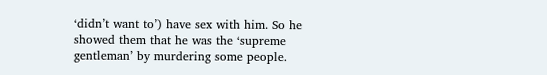‘didn’t want to’) have sex with him. So he showed them that he was the ‘supreme gentleman’ by murdering some people.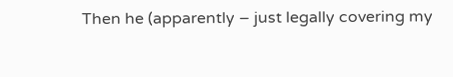Then he (apparently – just legally covering my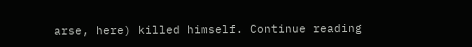arse, here) killed himself. Continue reading